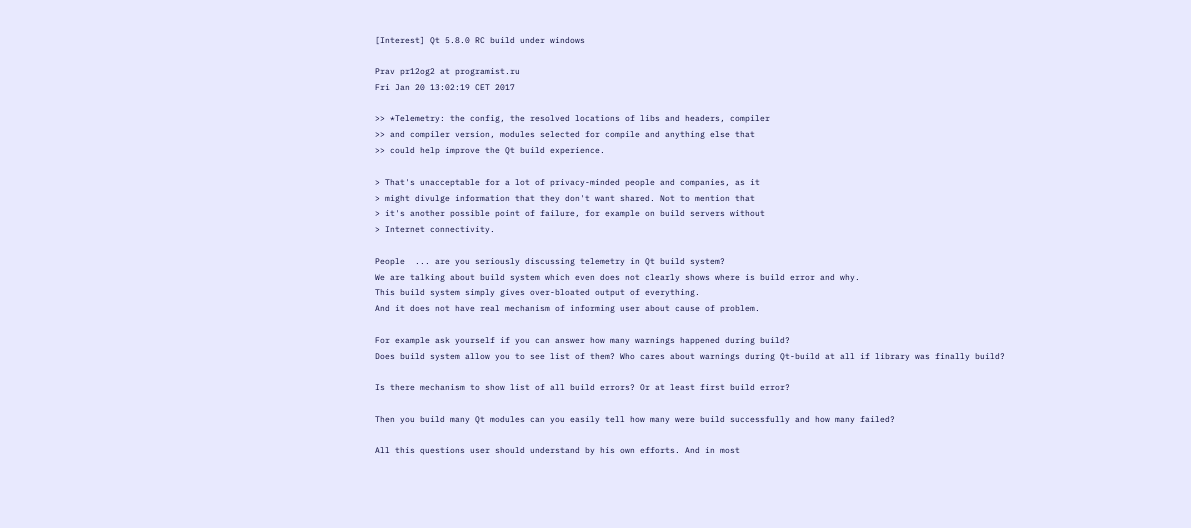[Interest] Qt 5.8.0 RC build under windows

Prav pr12og2 at programist.ru
Fri Jan 20 13:02:19 CET 2017

>> *Telemetry: the config, the resolved locations of libs and headers, compiler
>> and compiler version, modules selected for compile and anything else that
>> could help improve the Qt build experience.

> That's unacceptable for a lot of privacy-minded people and companies, as it
> might divulge information that they don't want shared. Not to mention that
> it's another possible point of failure, for example on build servers without
> Internet connectivity.

People  ... are you seriously discussing telemetry in Qt build system?
We are talking about build system which even does not clearly shows where is build error and why.
This build system simply gives over-bloated output of everything.
And it does not have real mechanism of informing user about cause of problem.

For example ask yourself if you can answer how many warnings happened during build?
Does build system allow you to see list of them? Who cares about warnings during Qt-build at all if library was finally build?

Is there mechanism to show list of all build errors? Or at least first build error?

Then you build many Qt modules can you easily tell how many were build successfully and how many failed?

All this questions user should understand by his own efforts. And in most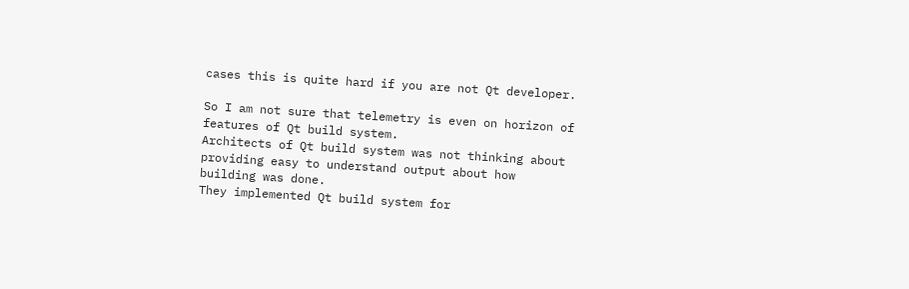cases this is quite hard if you are not Qt developer.

So I am not sure that telemetry is even on horizon of features of Qt build system.
Architects of Qt build system was not thinking about providing easy to understand output about how building was done.
They implemented Qt build system for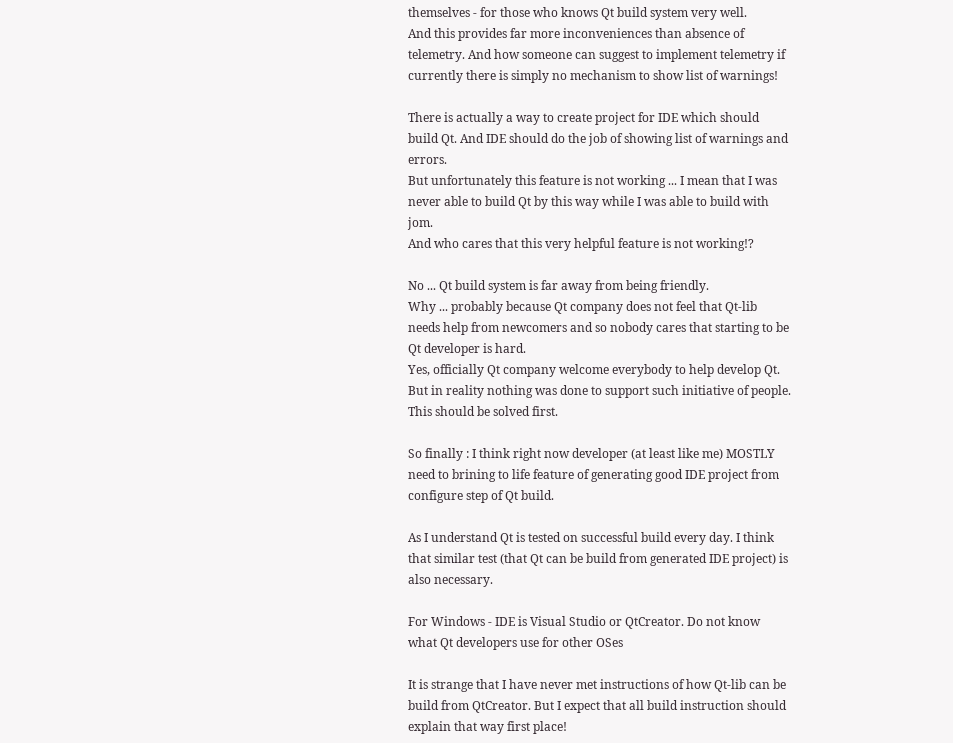themselves - for those who knows Qt build system very well.
And this provides far more inconveniences than absence of telemetry. And how someone can suggest to implement telemetry if
currently there is simply no mechanism to show list of warnings!

There is actually a way to create project for IDE which should build Qt. And IDE should do the job of showing list of warnings and errors.
But unfortunately this feature is not working ... I mean that I was never able to build Qt by this way while I was able to build with jom.
And who cares that this very helpful feature is not working!?

No ... Qt build system is far away from being friendly.
Why ... probably because Qt company does not feel that Qt-lib needs help from newcomers and so nobody cares that starting to be Qt developer is hard.
Yes, officially Qt company welcome everybody to help develop Qt. But in reality nothing was done to support such initiative of people. This should be solved first.

So finally : I think right now developer (at least like me) MOSTLY need to brining to life feature of generating good IDE project from configure step of Qt build.

As I understand Qt is tested on successful build every day. I think that similar test (that Qt can be build from generated IDE project) is also necessary.

For Windows - IDE is Visual Studio or QtCreator. Do not know what Qt developers use for other OSes

It is strange that I have never met instructions of how Qt-lib can be build from QtCreator. But I expect that all build instruction should explain that way first place!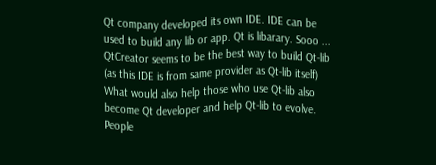Qt company developed its own IDE. IDE can be used to build any lib or app. Qt is libarary. Sooo ... QtCreator seems to be the best way to build Qt-lib (as this IDE is from same provider as Qt-lib itself)
What would also help those who use Qt-lib also become Qt developer and help Qt-lib to evolve. People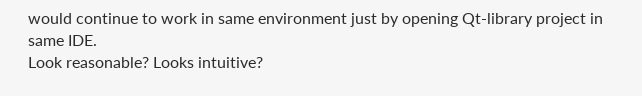would continue to work in same environment just by opening Qt-library project in same IDE.
Look reasonable? Looks intuitive?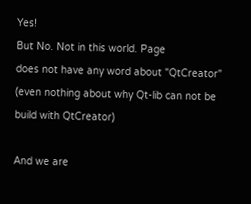Yes!
But No. Not in this world. Page
does not have any word about "QtCreator" (even nothing about why Qt-lib can not be build with QtCreator)

And we are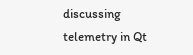discussing telemetry in Qt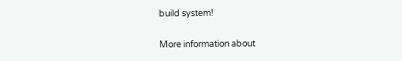build system!

More information about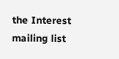the Interest mailing list